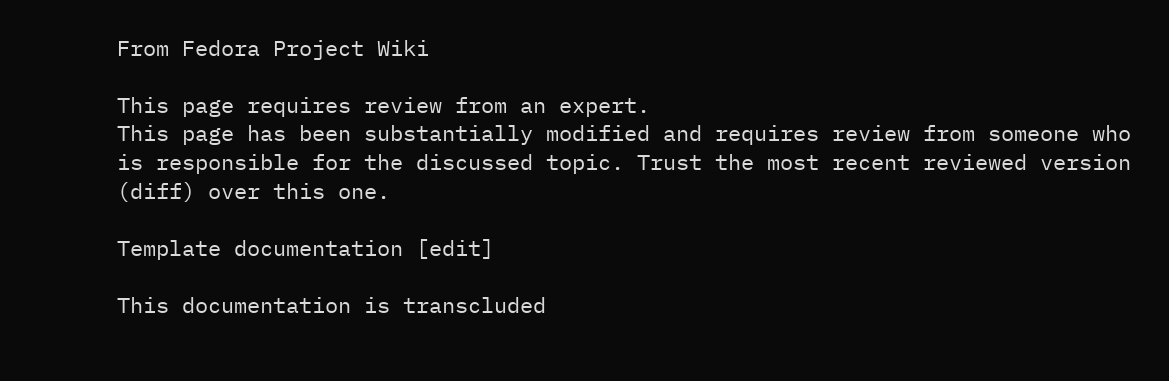From Fedora Project Wiki

This page requires review from an expert.
This page has been substantially modified and requires review from someone who is responsible for the discussed topic. Trust the most recent reviewed version (diff) over this one.

Template documentation [edit]

This documentation is transcluded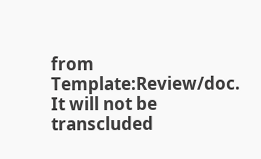from Template:Review/doc. It will not be transcluded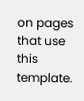on pages that use this template.